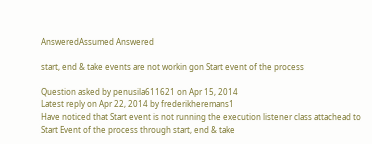AnsweredAssumed Answered

start, end & take events are not workin gon Start event of the process

Question asked by penusila611621 on Apr 15, 2014
Latest reply on Apr 22, 2014 by frederikheremans1
Have noticed that Start event is not running the execution listener class attachead to Start Event of the process through start, end & take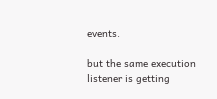events.

but the same execution listener is getting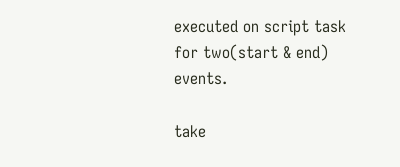executed on script task for two(start & end) events.

take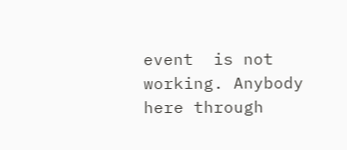event  is not working. Anybody here through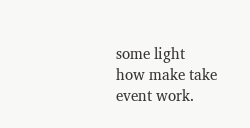some light how make take event work.